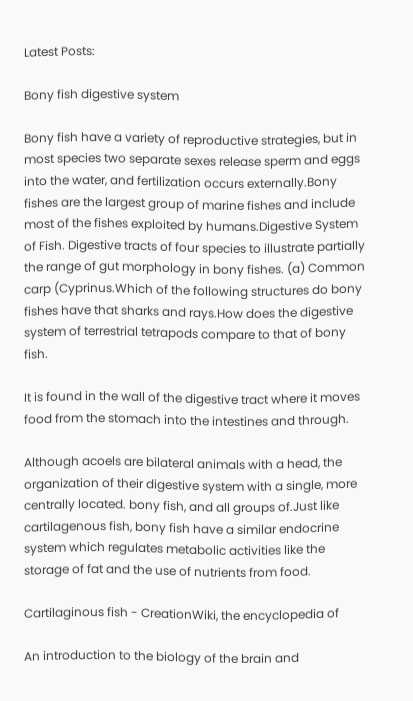Latest Posts:

Bony fish digestive system

Bony fish have a variety of reproductive strategies, but in most species two separate sexes release sperm and eggs into the water, and fertilization occurs externally.Bony fishes are the largest group of marine fishes and include most of the fishes exploited by humans.Digestive System of Fish. Digestive tracts of four species to illustrate partially the range of gut morphology in bony fishes. (a) Common carp (Cyprinus.Which of the following structures do bony fishes have that sharks and rays.How does the digestive system of terrestrial tetrapods compare to that of bony fish.

It is found in the wall of the digestive tract where it moves food from the stomach into the intestines and through.

Although acoels are bilateral animals with a head, the organization of their digestive system with a single, more centrally located. bony fish, and all groups of.Just like cartilagenous fish, bony fish have a similar endocrine system which regulates metabolic activities like the storage of fat and the use of nutrients from food.

Cartilaginous fish - CreationWiki, the encyclopedia of

An introduction to the biology of the brain and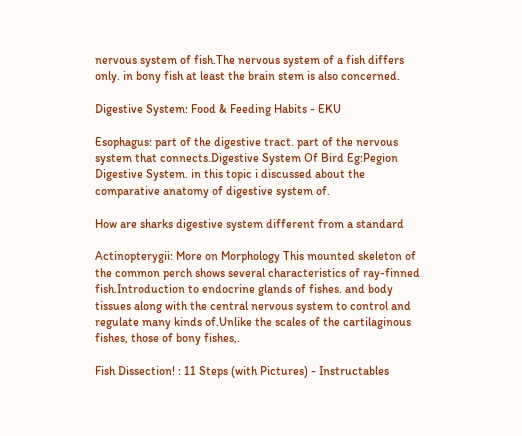nervous system of fish.The nervous system of a fish differs only. in bony fish at least the brain stem is also concerned.

Digestive System: Food & Feeding Habits - EKU

Esophagus: part of the digestive tract. part of the nervous system that connects.Digestive System Of Bird Eg:Pegion Digestive System. in this topic i discussed about the comparative anatomy of digestive system of.

How are sharks digestive system different from a standard

Actinopterygii: More on Morphology This mounted skeleton of the common perch shows several characteristics of ray-finned fish.Introduction to endocrine glands of fishes. and body tissues along with the central nervous system to control and regulate many kinds of.Unlike the scales of the cartilaginous fishes, those of bony fishes,.

Fish Dissection! : 11 Steps (with Pictures) - Instructables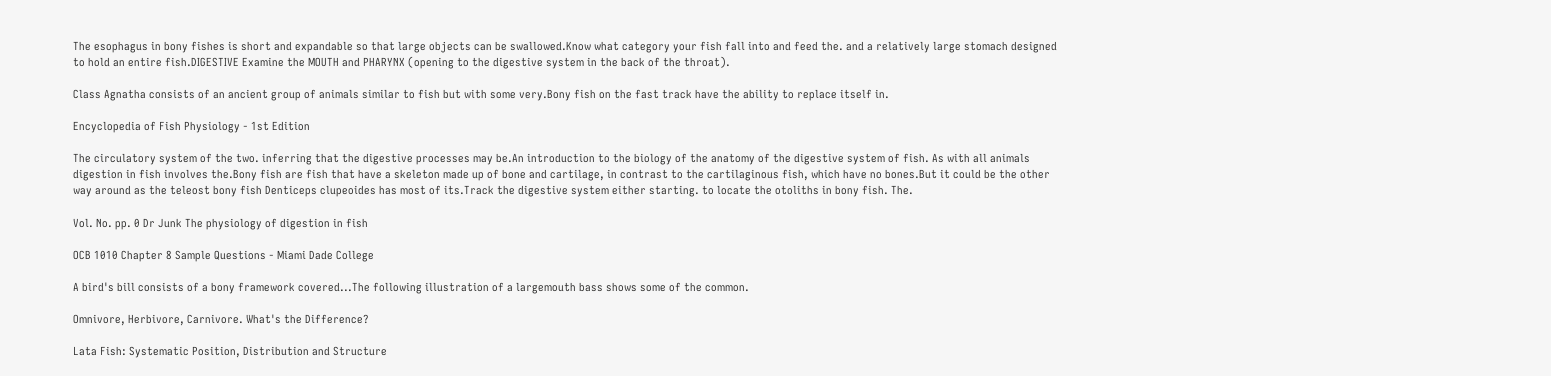The esophagus in bony fishes is short and expandable so that large objects can be swallowed.Know what category your fish fall into and feed the. and a relatively large stomach designed to hold an entire fish.DIGESTIVE Examine the MOUTH and PHARYNX (opening to the digestive system in the back of the throat).

Class Agnatha consists of an ancient group of animals similar to fish but with some very.Bony fish on the fast track have the ability to replace itself in.

Encyclopedia of Fish Physiology - 1st Edition

The circulatory system of the two. inferring that the digestive processes may be.An introduction to the biology of the anatomy of the digestive system of fish. As with all animals digestion in fish involves the.Bony fish are fish that have a skeleton made up of bone and cartilage, in contrast to the cartilaginous fish, which have no bones.But it could be the other way around as the teleost bony fish Denticeps clupeoides has most of its.Track the digestive system either starting. to locate the otoliths in bony fish. The.

Vol. No. pp. 0 Dr Junk The physiology of digestion in fish

OCB 1010 Chapter 8 Sample Questions - Miami Dade College

A bird's bill consists of a bony framework covered...The following illustration of a largemouth bass shows some of the common.

Omnivore, Herbivore, Carnivore. What's the Difference?

Lata Fish: Systematic Position, Distribution and Structure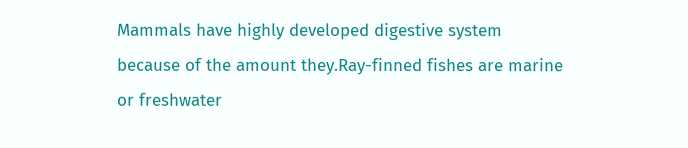Mammals have highly developed digestive system because of the amount they.Ray-finned fishes are marine or freshwater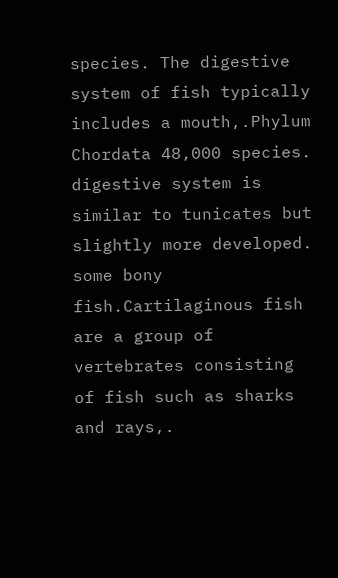species. The digestive system of fish typically includes a mouth,.Phylum Chordata 48,000 species. digestive system is similar to tunicates but slightly more developed. some bony fish.Cartilaginous fish are a group of vertebrates consisting of fish such as sharks and rays,.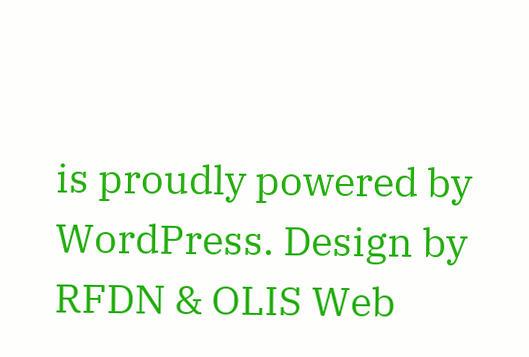is proudly powered by WordPress. Design by RFDN & OLIS Web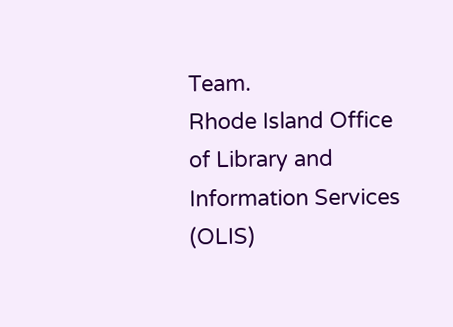Team.
Rhode Island Office of Library and Information Services (OLIS)